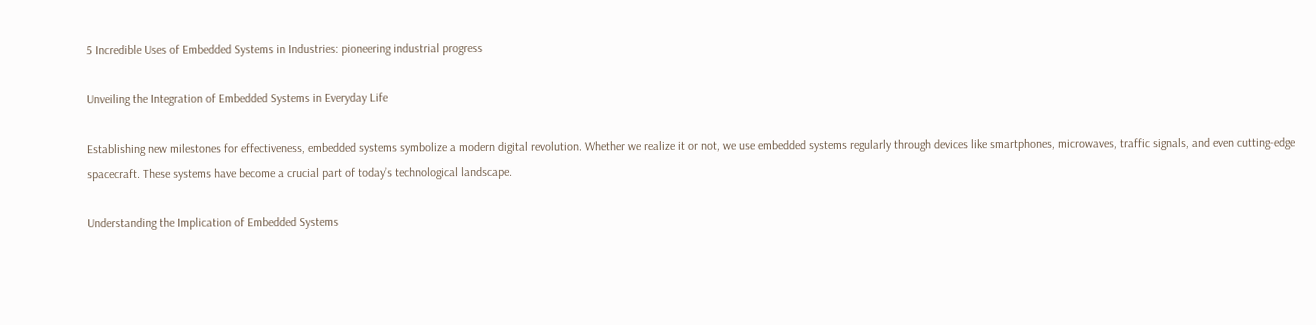5 Incredible Uses of Embedded Systems in Industries: pioneering industrial progress

Unveiling the Integration of Embedded Systems in Everyday Life

Establishing new milestones for effectiveness, embedded systems symbolize a modern digital revolution. Whether we realize it or not, we use embedded systems regularly through devices like smartphones, microwaves, traffic signals, and even cutting-edge spacecraft. These systems have become a crucial part of today’s technological landscape.

Understanding the Implication of Embedded Systems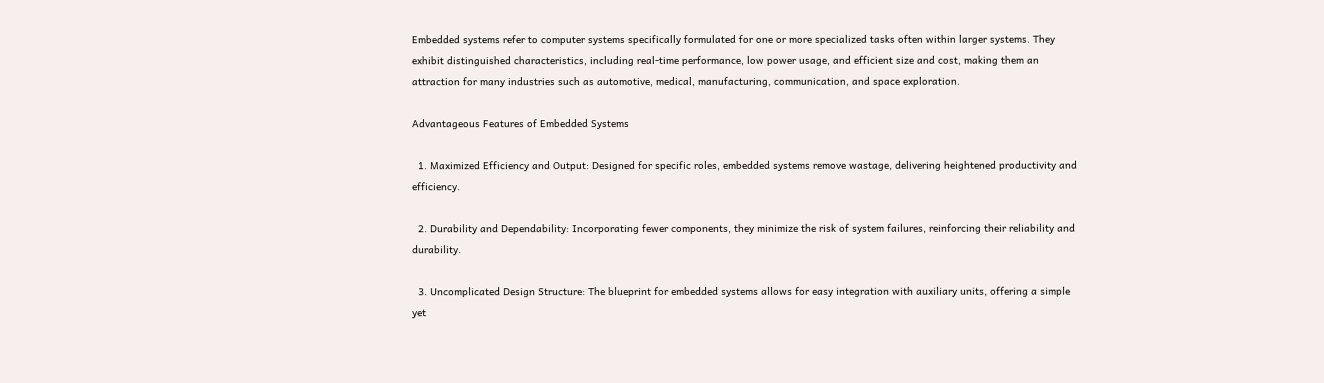Embedded systems refer to computer systems specifically formulated for one or more specialized tasks often within larger systems. They exhibit distinguished characteristics, including real-time performance, low power usage, and efficient size and cost, making them an attraction for many industries such as automotive, medical, manufacturing, communication, and space exploration.

Advantageous Features of Embedded Systems

  1. Maximized Efficiency and Output: Designed for specific roles, embedded systems remove wastage, delivering heightened productivity and efficiency.

  2. Durability and Dependability: Incorporating fewer components, they minimize the risk of system failures, reinforcing their reliability and durability.

  3. Uncomplicated Design Structure: The blueprint for embedded systems allows for easy integration with auxiliary units, offering a simple yet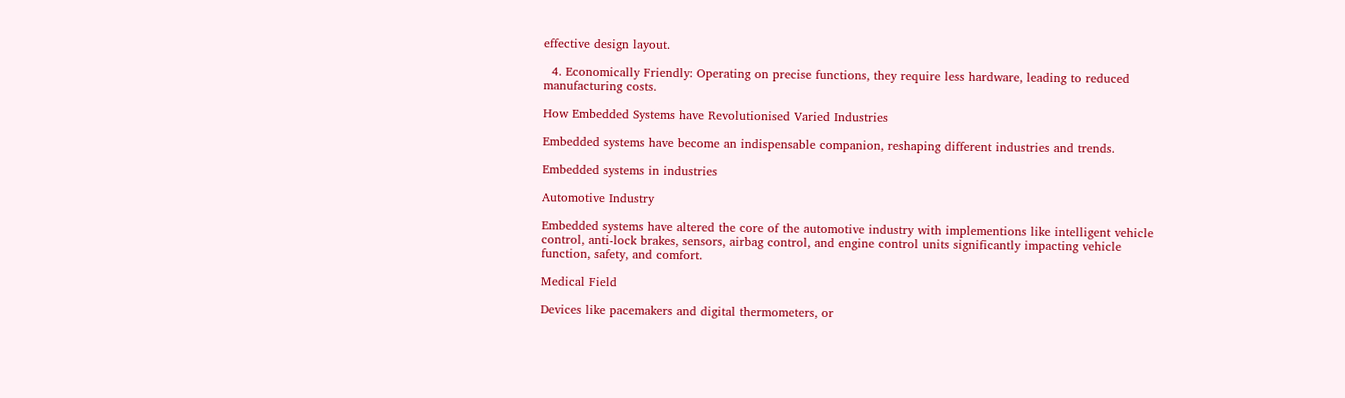effective design layout.

  4. Economically Friendly: Operating on precise functions, they require less hardware, leading to reduced manufacturing costs.

How Embedded Systems have Revolutionised Varied Industries

Embedded systems have become an indispensable companion, reshaping different industries and trends.

Embedded systems in industries

Automotive Industry

Embedded systems have altered the core of the automotive industry with implementions like intelligent vehicle control, anti-lock brakes, sensors, airbag control, and engine control units significantly impacting vehicle function, safety, and comfort.

Medical Field

Devices like pacemakers and digital thermometers, or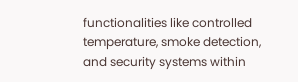functionalities like controlled temperature, smoke detection, and security systems within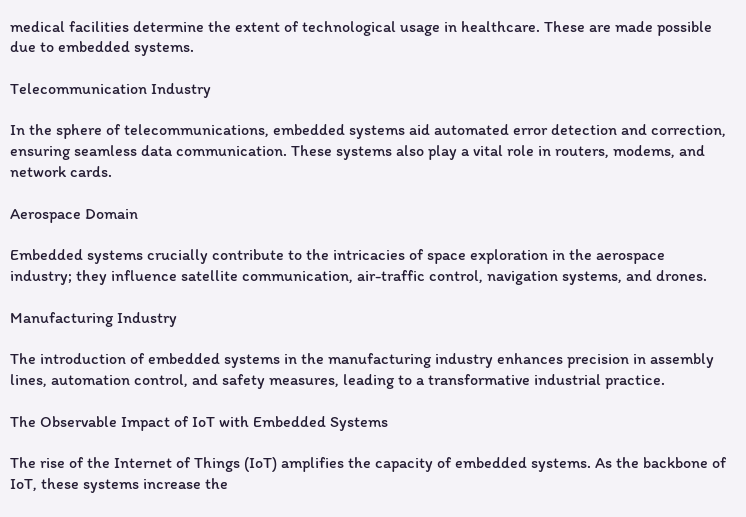medical facilities determine the extent of technological usage in healthcare. These are made possible due to embedded systems.

Telecommunication Industry

In the sphere of telecommunications, embedded systems aid automated error detection and correction, ensuring seamless data communication. These systems also play a vital role in routers, modems, and network cards.

Aerospace Domain

Embedded systems crucially contribute to the intricacies of space exploration in the aerospace industry; they influence satellite communication, air-traffic control, navigation systems, and drones.

Manufacturing Industry

The introduction of embedded systems in the manufacturing industry enhances precision in assembly lines, automation control, and safety measures, leading to a transformative industrial practice.

The Observable Impact of IoT with Embedded Systems

The rise of the Internet of Things (IoT) amplifies the capacity of embedded systems. As the backbone of IoT, these systems increase the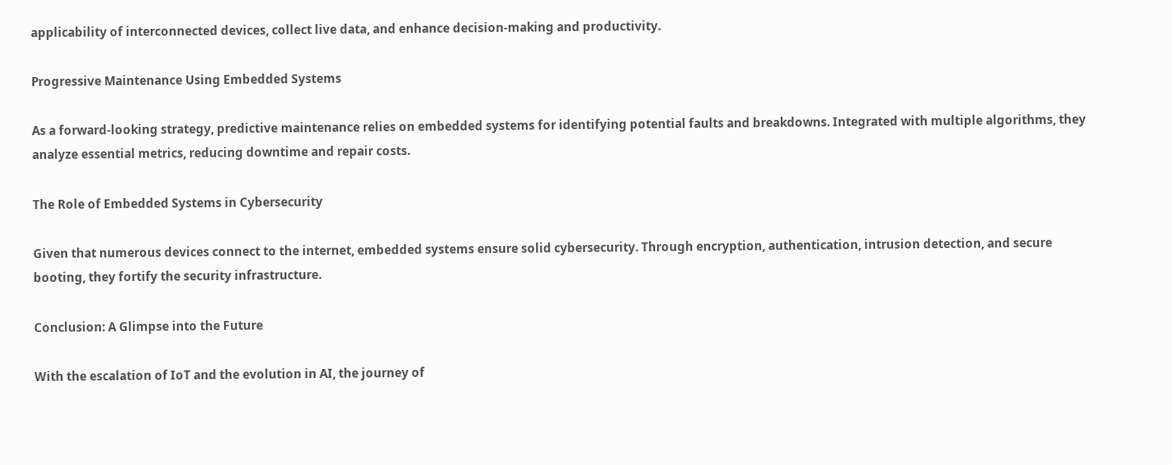applicability of interconnected devices, collect live data, and enhance decision-making and productivity.

Progressive Maintenance Using Embedded Systems

As a forward-looking strategy, predictive maintenance relies on embedded systems for identifying potential faults and breakdowns. Integrated with multiple algorithms, they analyze essential metrics, reducing downtime and repair costs.

The Role of Embedded Systems in Cybersecurity

Given that numerous devices connect to the internet, embedded systems ensure solid cybersecurity. Through encryption, authentication, intrusion detection, and secure booting, they fortify the security infrastructure.

Conclusion: A Glimpse into the Future

With the escalation of IoT and the evolution in AI, the journey of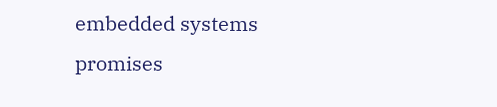embedded systems promises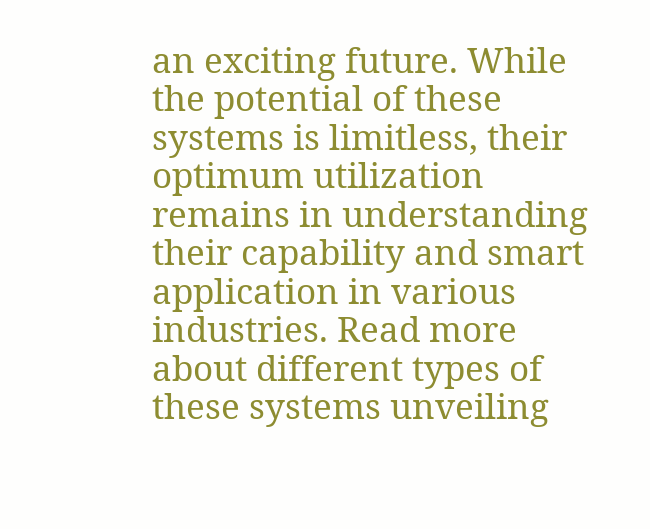an exciting future. While the potential of these systems is limitless, their optimum utilization remains in understanding their capability and smart application in various industries. Read more about different types of these systems unveiling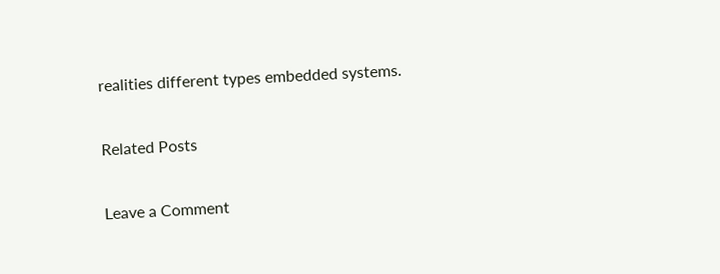realities different types embedded systems.

Related Posts

Leave a Comment